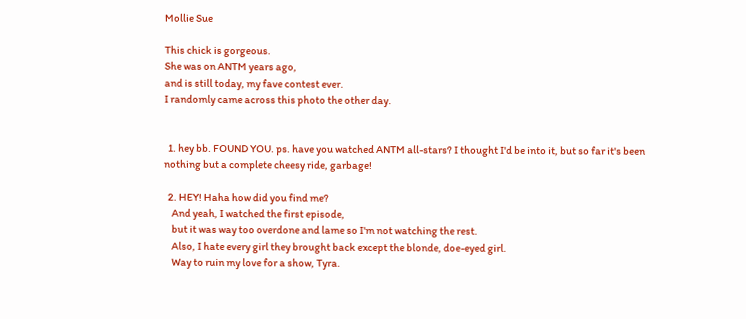Mollie Sue

This chick is gorgeous.
She was on ANTM years ago,
and is still today, my fave contest ever.
I randomly came across this photo the other day.


  1. hey bb. FOUND YOU. ps. have you watched ANTM all-stars? I thought I'd be into it, but so far it's been nothing but a complete cheesy ride, garbage!

  2. HEY! Haha how did you find me?
    And yeah, I watched the first episode,
    but it was way too overdone and lame so I'm not watching the rest.
    Also, I hate every girl they brought back except the blonde, doe-eyed girl.
    Way to ruin my love for a show, Tyra.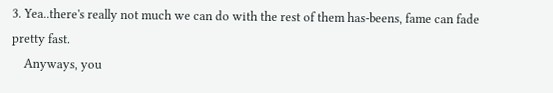3. Yea..there's really not much we can do with the rest of them has-beens, fame can fade pretty fast.
    Anyways, you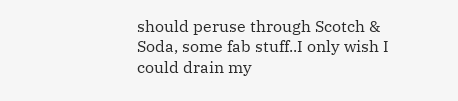should peruse through Scotch & Soda, some fab stuff..I only wish I could drain my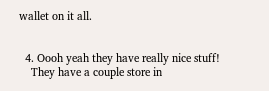wallet on it all.


  4. Oooh yeah they have really nice stuff!
    They have a couple store in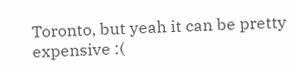Toronto, but yeah it can be pretty expensive :(